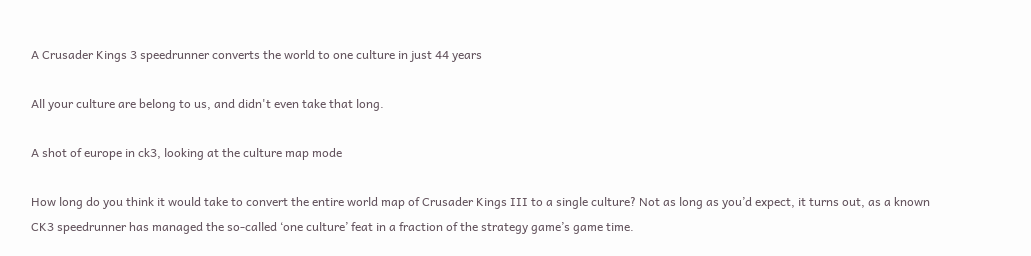A Crusader Kings 3 speedrunner converts the world to one culture in just 44 years

All your culture are belong to us, and didn't even take that long.

A shot of europe in ck3, looking at the culture map mode

How long do you think it would take to convert the entire world map of Crusader Kings III to a single culture? Not as long as you’d expect, it turns out, as a known CK3 speedrunner has managed the so-called ‘one culture’ feat in a fraction of the strategy game’s game time.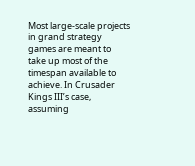Most large-scale projects in grand strategy games are meant to take up most of the timespan available to achieve. In Crusader Kings III’s case, assuming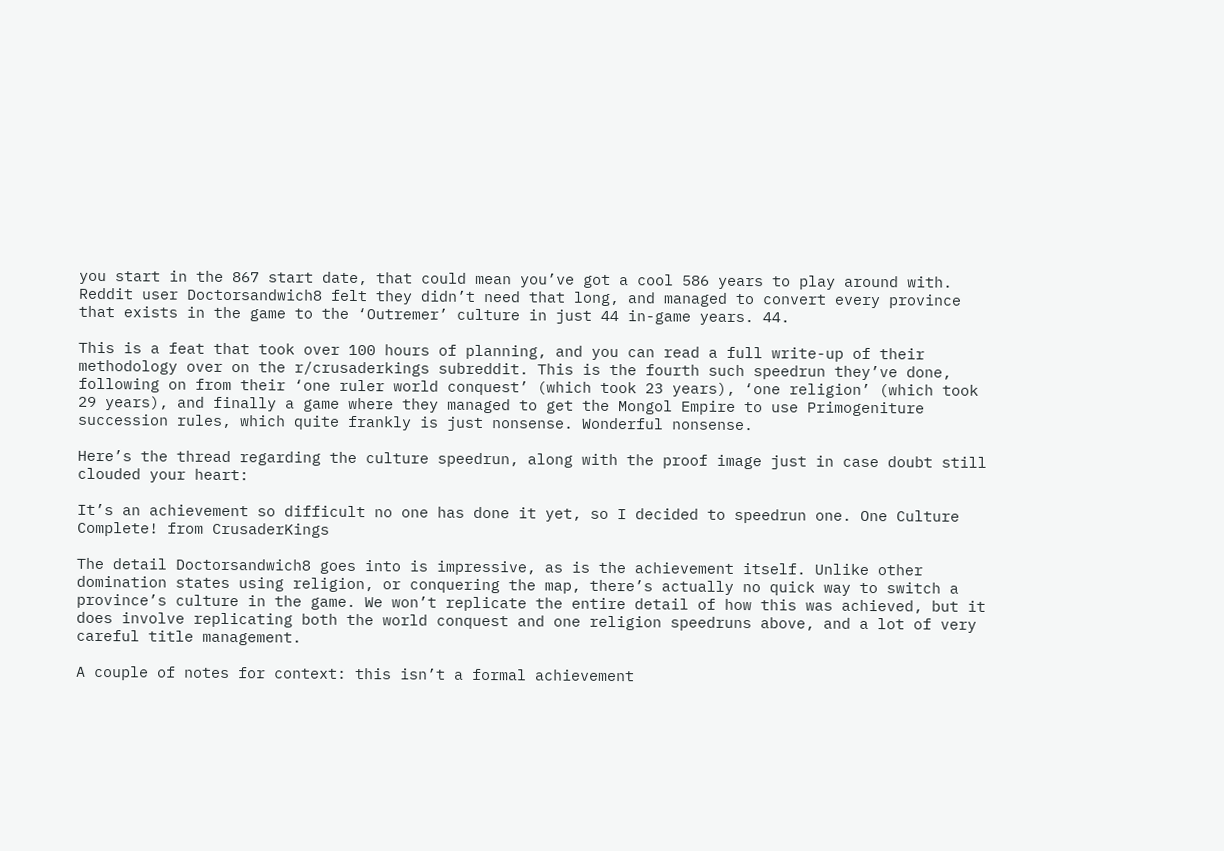you start in the 867 start date, that could mean you’ve got a cool 586 years to play around with. Reddit user Doctorsandwich8 felt they didn’t need that long, and managed to convert every province that exists in the game to the ‘Outremer’ culture in just 44 in-game years. 44.

This is a feat that took over 100 hours of planning, and you can read a full write-up of their methodology over on the r/crusaderkings subreddit. This is the fourth such speedrun they’ve done, following on from their ‘one ruler world conquest’ (which took 23 years), ‘one religion’ (which took 29 years), and finally a game where they managed to get the Mongol Empire to use Primogeniture succession rules, which quite frankly is just nonsense. Wonderful nonsense.

Here’s the thread regarding the culture speedrun, along with the proof image just in case doubt still clouded your heart:

It’s an achievement so difficult no one has done it yet, so I decided to speedrun one. One Culture Complete! from CrusaderKings

The detail Doctorsandwich8 goes into is impressive, as is the achievement itself. Unlike other domination states using religion, or conquering the map, there’s actually no quick way to switch a province’s culture in the game. We won’t replicate the entire detail of how this was achieved, but it does involve replicating both the world conquest and one religion speedruns above, and a lot of very careful title management.

A couple of notes for context: this isn’t a formal achievement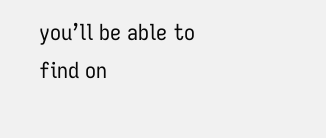you’ll be able to find on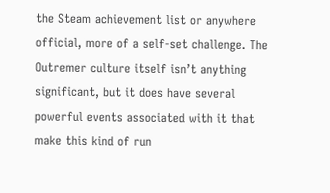the Steam achievement list or anywhere official, more of a self-set challenge. The Outremer culture itself isn’t anything significant, but it does have several powerful events associated with it that make this kind of run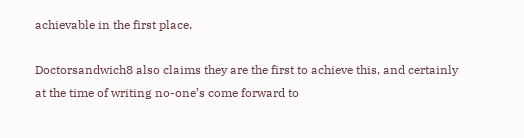achievable in the first place.

Doctorsandwich8 also claims they are the first to achieve this, and certainly at the time of writing no-one’s come forward to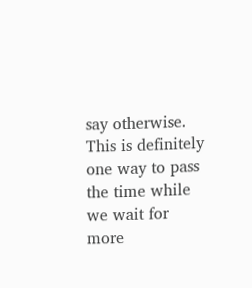say otherwise. This is definitely one way to pass the time while we wait for more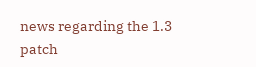news regarding the 1.3 patch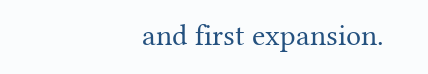and first expansion.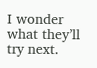I wonder what they’ll try next.